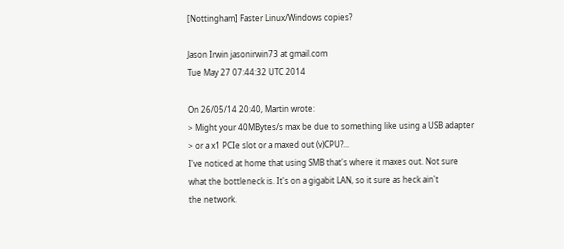[Nottingham] Faster Linux/Windows copies?

Jason Irwin jasonirwin73 at gmail.com
Tue May 27 07:44:32 UTC 2014

On 26/05/14 20:40, Martin wrote:
> Might your 40MBytes/s max be due to something like using a USB adapter
> or a x1 PCIe slot or a maxed out (v)CPU?...
I've noticed at home that using SMB that's where it maxes out. Not sure
what the bottleneck is. It's on a gigabit LAN, so it sure as heck ain't
the network.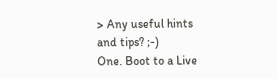> Any useful hints and tips? ;-)
One. Boot to a Live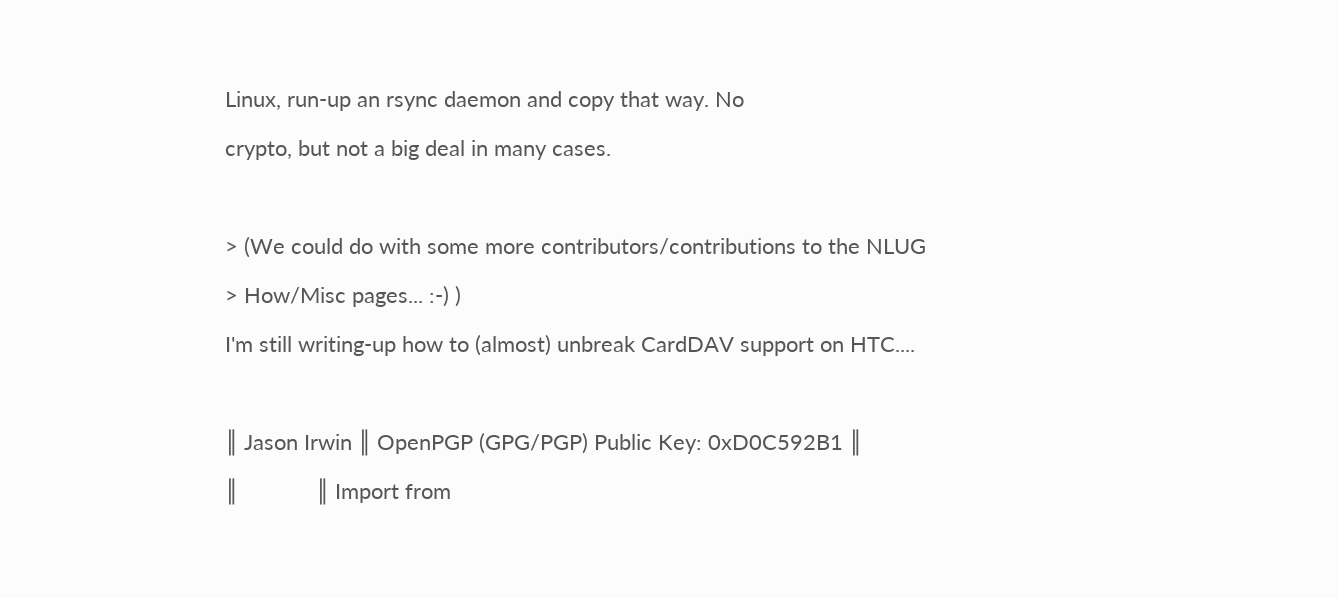Linux, run-up an rsync daemon and copy that way. No
crypto, but not a big deal in many cases.

> (We could do with some more contributors/contributions to the NLUG
> How/Misc pages... :-) )
I'm still writing-up how to (almost) unbreak CardDAV support on HTC....

║ Jason Irwin ║ OpenPGP (GPG/PGP) Public Key: 0xD0C592B1 ║
║             ║ Import from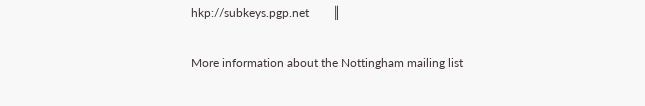hkp://subkeys.pgp.net        ║

More information about the Nottingham mailing list